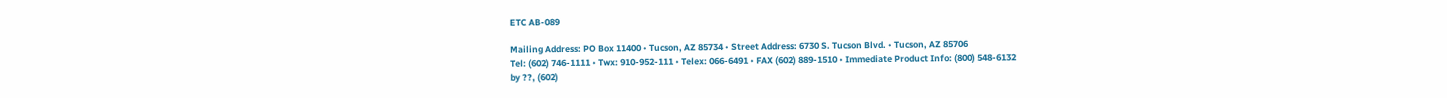ETC AB-089

Mailing Address: PO Box 11400 • Tucson, AZ 85734 • Street Address: 6730 S. Tucson Blvd. • Tucson, AZ 85706
Tel: (602) 746-1111 • Twx: 910-952-111 • Telex: 066-6491 • FAX (602) 889-1510 • Immediate Product Info: (800) 548-6132
by ??, (602)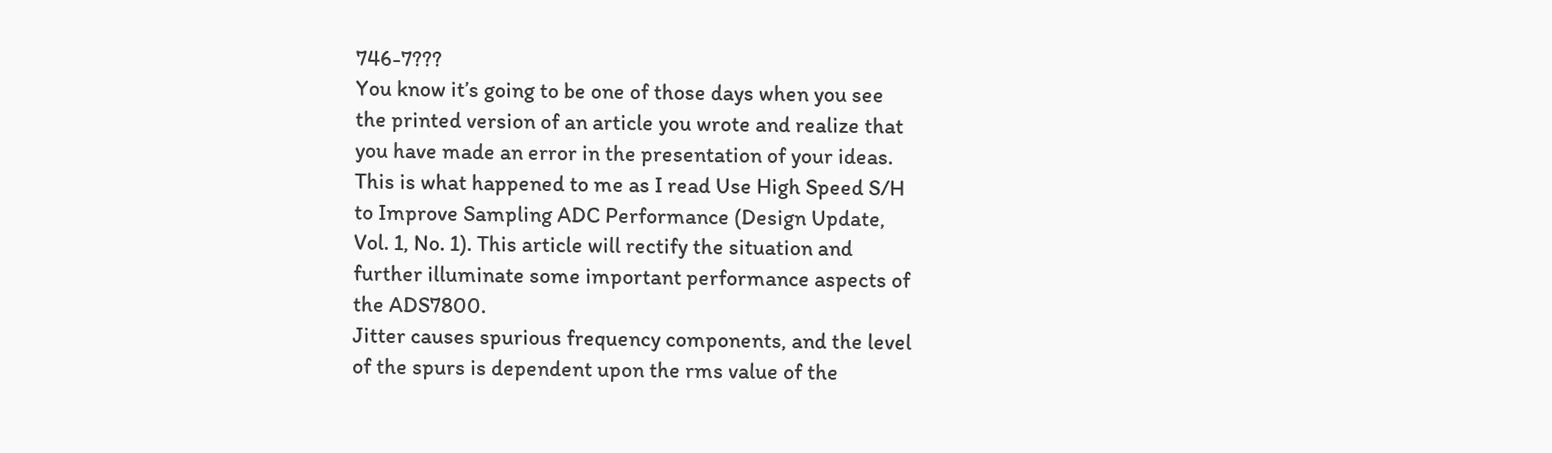746-7???
You know it’s going to be one of those days when you see
the printed version of an article you wrote and realize that
you have made an error in the presentation of your ideas.
This is what happened to me as I read Use High Speed S/H
to Improve Sampling ADC Performance (Design Update,
Vol. 1, No. 1). This article will rectify the situation and
further illuminate some important performance aspects of
the ADS7800.
Jitter causes spurious frequency components, and the level
of the spurs is dependent upon the rms value of the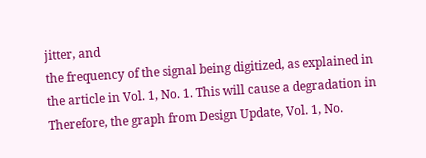jitter, and
the frequency of the signal being digitized, as explained in
the article in Vol. 1, No. 1. This will cause a degradation in
Therefore, the graph from Design Update, Vol. 1, No.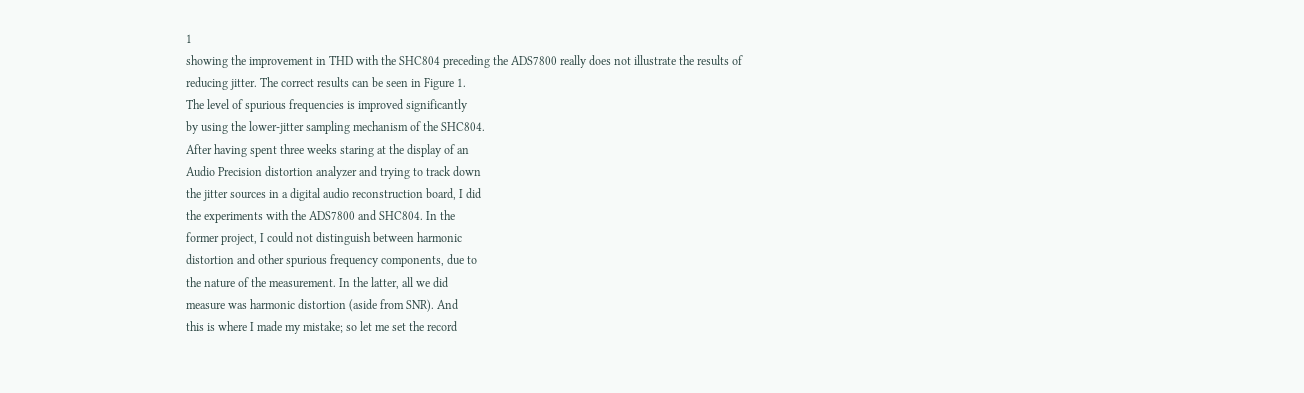1
showing the improvement in THD with the SHC804 preceding the ADS7800 really does not illustrate the results of
reducing jitter. The correct results can be seen in Figure 1.
The level of spurious frequencies is improved significantly
by using the lower-jitter sampling mechanism of the SHC804.
After having spent three weeks staring at the display of an
Audio Precision distortion analyzer and trying to track down
the jitter sources in a digital audio reconstruction board, I did
the experiments with the ADS7800 and SHC804. In the
former project, I could not distinguish between harmonic
distortion and other spurious frequency components, due to
the nature of the measurement. In the latter, all we did
measure was harmonic distortion (aside from SNR). And
this is where I made my mistake; so let me set the record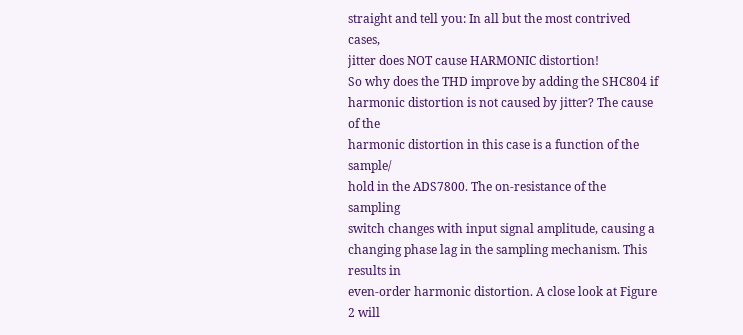straight and tell you: In all but the most contrived cases,
jitter does NOT cause HARMONIC distortion!
So why does the THD improve by adding the SHC804 if
harmonic distortion is not caused by jitter? The cause of the
harmonic distortion in this case is a function of the sample/
hold in the ADS7800. The on-resistance of the sampling
switch changes with input signal amplitude, causing a changing phase lag in the sampling mechanism. This results in
even-order harmonic distortion. A close look at Figure 2 will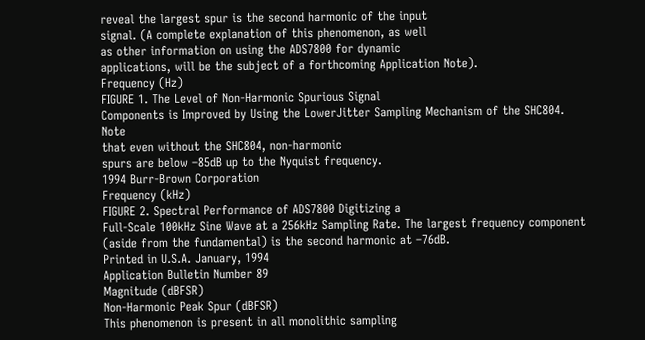reveal the largest spur is the second harmonic of the input
signal. (A complete explanation of this phenomenon, as well
as other information on using the ADS7800 for dynamic
applications, will be the subject of a forthcoming Application Note).
Frequency (Hz)
FIGURE 1. The Level of Non-Harmonic Spurious Signal
Components is Improved by Using the LowerJitter Sampling Mechanism of the SHC804. Note
that even without the SHC804, non-harmonic
spurs are below –85dB up to the Nyquist frequency.
1994 Burr-Brown Corporation
Frequency (kHz)
FIGURE 2. Spectral Performance of ADS7800 Digitizing a
Full-Scale 100kHz Sine Wave at a 256kHz Sampling Rate. The largest frequency component
(aside from the fundamental) is the second harmonic at –76dB.
Printed in U.S.A. January, 1994
Application Bulletin Number 89
Magnitude (dBFSR)
Non-Harmonic Peak Spur (dBFSR)
This phenomenon is present in all monolithic sampling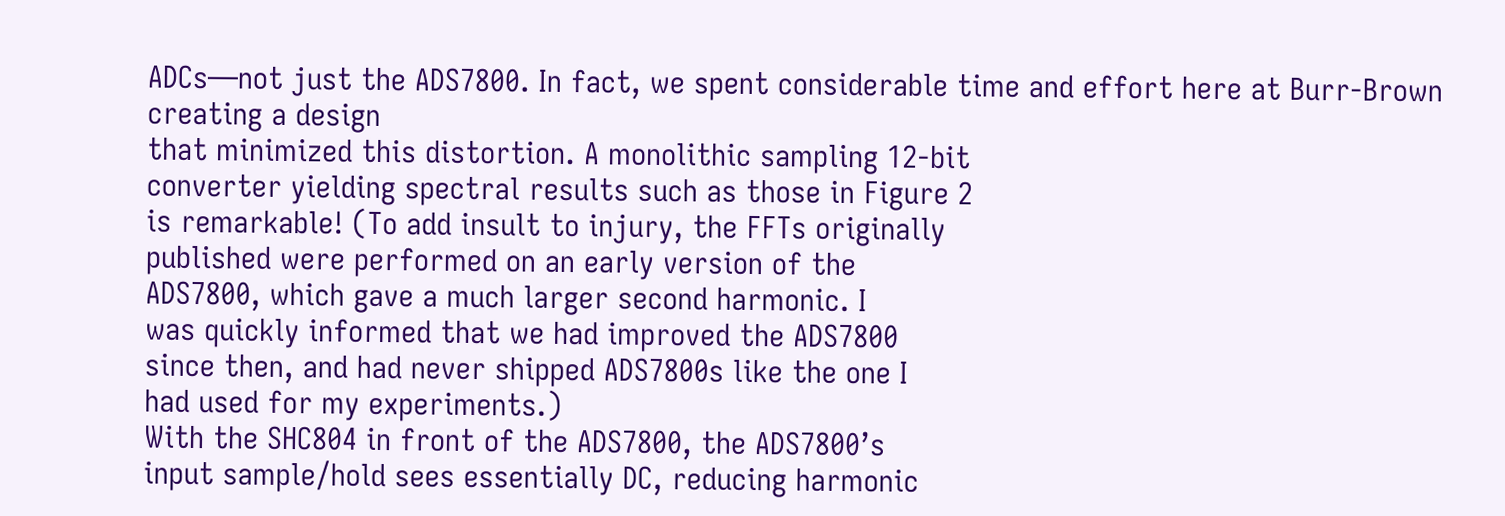ADCs—not just the ADS7800. In fact, we spent considerable time and effort here at Burr-Brown creating a design
that minimized this distortion. A monolithic sampling 12-bit
converter yielding spectral results such as those in Figure 2
is remarkable! (To add insult to injury, the FFTs originally
published were performed on an early version of the
ADS7800, which gave a much larger second harmonic. I
was quickly informed that we had improved the ADS7800
since then, and had never shipped ADS7800s like the one I
had used for my experiments.)
With the SHC804 in front of the ADS7800, the ADS7800’s
input sample/hold sees essentially DC, reducing harmonic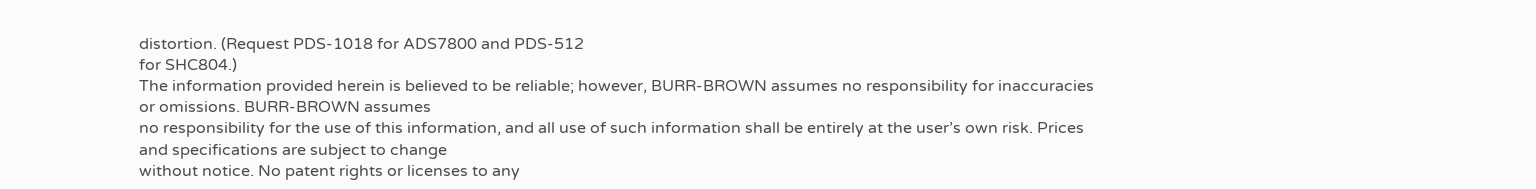distortion. (Request PDS-1018 for ADS7800 and PDS-512
for SHC804.)
The information provided herein is believed to be reliable; however, BURR-BROWN assumes no responsibility for inaccuracies or omissions. BURR-BROWN assumes
no responsibility for the use of this information, and all use of such information shall be entirely at the user’s own risk. Prices and specifications are subject to change
without notice. No patent rights or licenses to any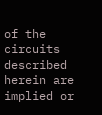of the circuits described herein are implied or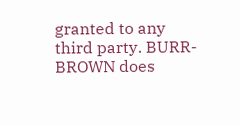granted to any third party. BURR-BROWN does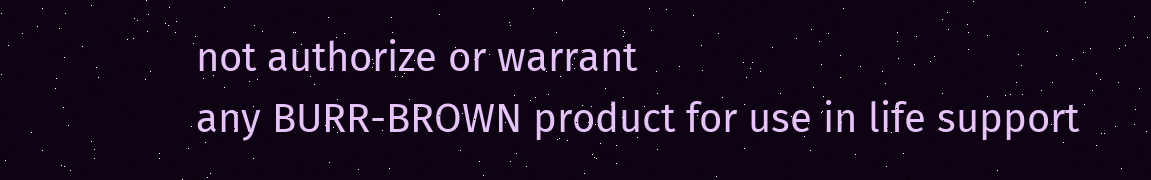not authorize or warrant
any BURR-BROWN product for use in life support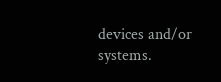devices and/or systems.